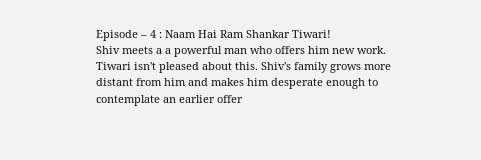Episode – 4 : Naam Hai Ram Shankar Tiwari!
Shiv meets a a powerful man who offers him new work. Tiwari isn't pleased about this. Shiv's family grows more distant from him and makes him desperate enough to contemplate an earlier offer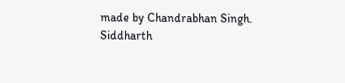made by Chandrabhan Singh. Siddharth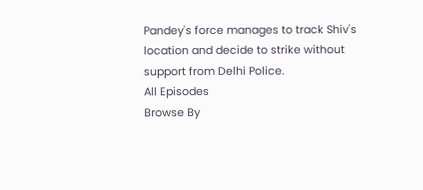Pandey's force manages to track Shiv's location and decide to strike without support from Delhi Police.
All Episodes
Browse By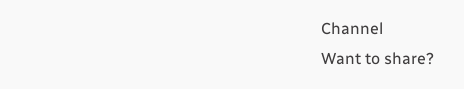Channel
Want to share?